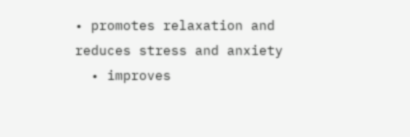• promotes relaxation and reduces stress and anxiety
  • improves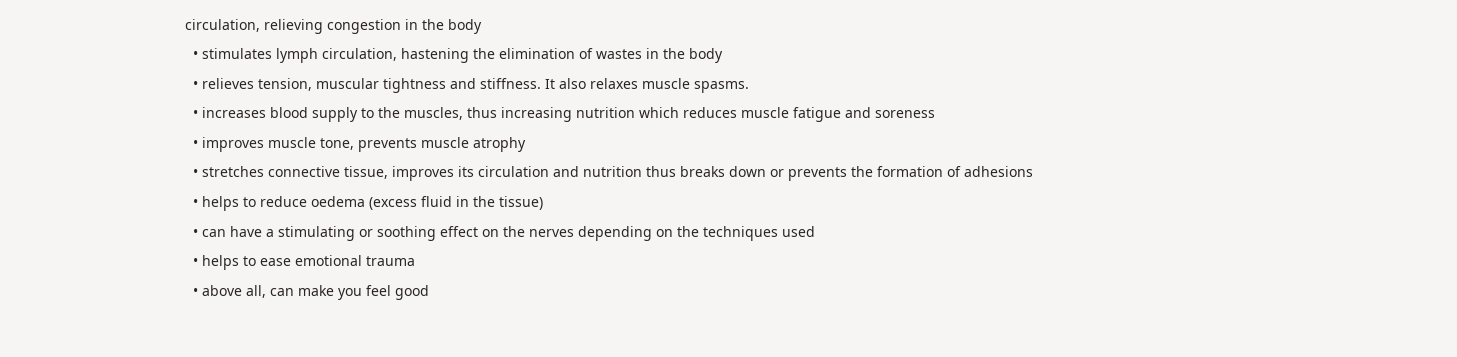circulation, relieving congestion in the body
  • stimulates lymph circulation, hastening the elimination of wastes in the body
  • relieves tension, muscular tightness and stiffness. It also relaxes muscle spasms.
  • increases blood supply to the muscles, thus increasing nutrition which reduces muscle fatigue and soreness
  • improves muscle tone, prevents muscle atrophy
  • stretches connective tissue, improves its circulation and nutrition thus breaks down or prevents the formation of adhesions
  • helps to reduce oedema (excess fluid in the tissue)
  • can have a stimulating or soothing effect on the nerves depending on the techniques used
  • helps to ease emotional trauma
  • above all, can make you feel good